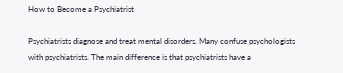How to Become a Psychiatrist

Psychiatrists diagnose and treat mental disorders. Many confuse psychologists with psychiatrists. The main difference is that psychiatrists have a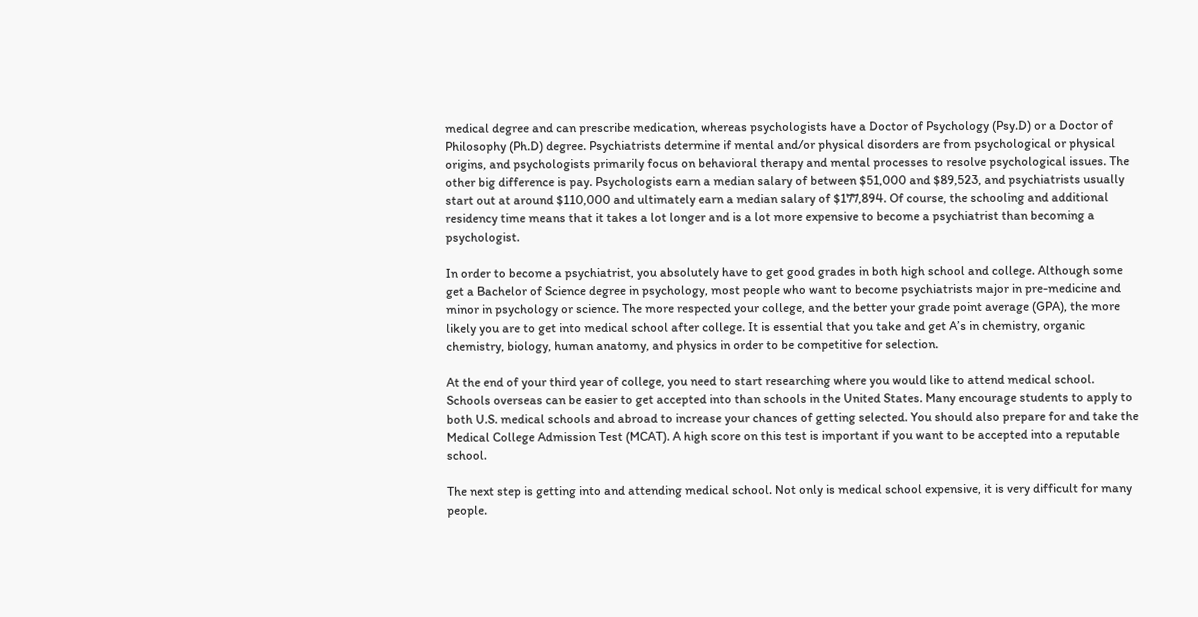medical degree and can prescribe medication, whereas psychologists have a Doctor of Psychology (Psy.D) or a Doctor of Philosophy (Ph.D) degree. Psychiatrists determine if mental and/or physical disorders are from psychological or physical origins, and psychologists primarily focus on behavioral therapy and mental processes to resolve psychological issues. The other big difference is pay. Psychologists earn a median salary of between $51,000 and $89,523, and psychiatrists usually start out at around $110,000 and ultimately earn a median salary of $177,894. Of course, the schooling and additional residency time means that it takes a lot longer and is a lot more expensive to become a psychiatrist than becoming a psychologist.

In order to become a psychiatrist, you absolutely have to get good grades in both high school and college. Although some get a Bachelor of Science degree in psychology, most people who want to become psychiatrists major in pre-medicine and minor in psychology or science. The more respected your college, and the better your grade point average (GPA), the more likely you are to get into medical school after college. It is essential that you take and get A’s in chemistry, organic chemistry, biology, human anatomy, and physics in order to be competitive for selection.

At the end of your third year of college, you need to start researching where you would like to attend medical school. Schools overseas can be easier to get accepted into than schools in the United States. Many encourage students to apply to both U.S. medical schools and abroad to increase your chances of getting selected. You should also prepare for and take the Medical College Admission Test (MCAT). A high score on this test is important if you want to be accepted into a reputable school.

The next step is getting into and attending medical school. Not only is medical school expensive, it is very difficult for many people.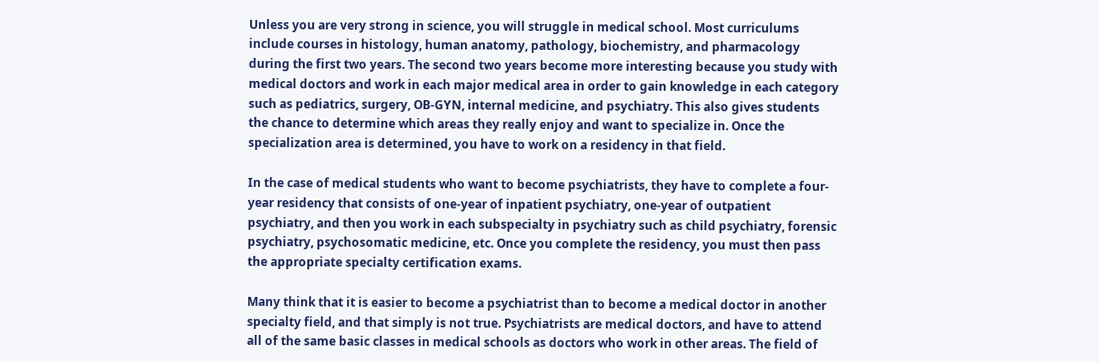Unless you are very strong in science, you will struggle in medical school. Most curriculums include courses in histology, human anatomy, pathology, biochemistry, and pharmacology during the first two years. The second two years become more interesting because you study with medical doctors and work in each major medical area in order to gain knowledge in each category such as pediatrics, surgery, OB-GYN, internal medicine, and psychiatry. This also gives students the chance to determine which areas they really enjoy and want to specialize in. Once the specialization area is determined, you have to work on a residency in that field.

In the case of medical students who want to become psychiatrists, they have to complete a four-year residency that consists of one-year of inpatient psychiatry, one-year of outpatient psychiatry, and then you work in each subspecialty in psychiatry such as child psychiatry, forensic psychiatry, psychosomatic medicine, etc. Once you complete the residency, you must then pass the appropriate specialty certification exams.

Many think that it is easier to become a psychiatrist than to become a medical doctor in another specialty field, and that simply is not true. Psychiatrists are medical doctors, and have to attend all of the same basic classes in medical schools as doctors who work in other areas. The field of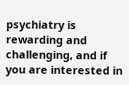psychiatry is rewarding and challenging, and if you are interested in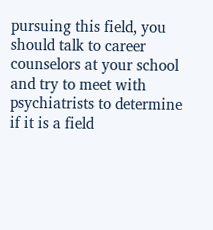pursuing this field, you should talk to career counselors at your school and try to meet with psychiatrists to determine if it is a field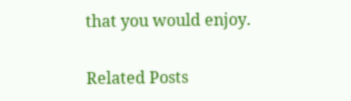that you would enjoy.


Related Posts